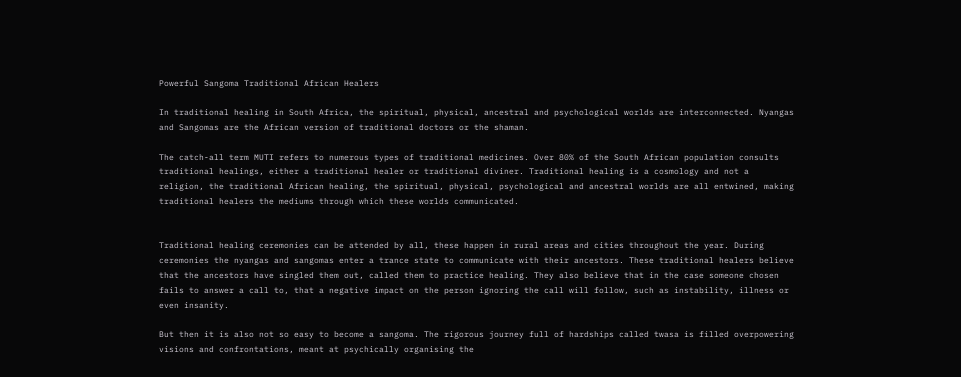Powerful Sangoma Traditional African Healers

In traditional healing in South Africa, the spiritual, physical, ancestral and psychological worlds are interconnected. Nyangas and Sangomas are the African version of traditional doctors or the shaman.

The catch-all term MUTI refers to numerous types of traditional medicines. Over 80% of the South African population consults traditional healings, either a traditional healer or traditional diviner. Traditional healing is a cosmology and not a religion, the traditional African healing, the spiritual, physical, psychological and ancestral worlds are all entwined, making traditional healers the mediums through which these worlds communicated.


Traditional healing ceremonies can be attended by all, these happen in rural areas and cities throughout the year. During ceremonies the nyangas and sangomas enter a trance state to communicate with their ancestors. These traditional healers believe that the ancestors have singled them out, called them to practice healing. They also believe that in the case someone chosen fails to answer a call to, that a negative impact on the person ignoring the call will follow, such as instability, illness or even insanity.

But then it is also not so easy to become a sangoma. The rigorous journey full of hardships called twasa is filled overpowering visions and confrontations, meant at psychically organising the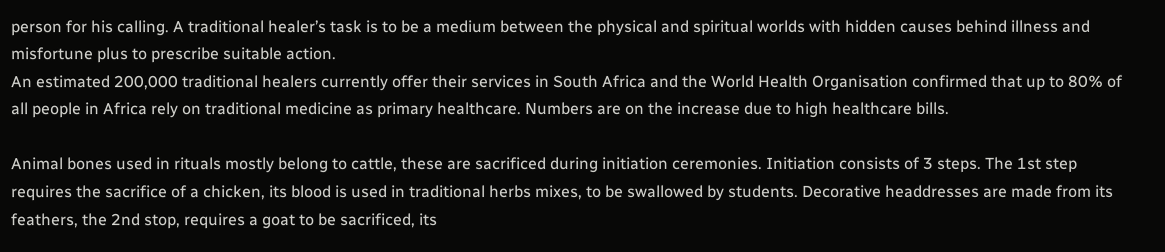person for his calling. A traditional healer’s task is to be a medium between the physical and spiritual worlds with hidden causes behind illness and misfortune plus to prescribe suitable action.
An estimated 200,000 traditional healers currently offer their services in South Africa and the World Health Organisation confirmed that up to 80% of all people in Africa rely on traditional medicine as primary healthcare. Numbers are on the increase due to high healthcare bills.

Animal bones used in rituals mostly belong to cattle, these are sacrificed during initiation ceremonies. Initiation consists of 3 steps. The 1st step requires the sacrifice of a chicken, its blood is used in traditional herbs mixes, to be swallowed by students. Decorative headdresses are made from its feathers, the 2nd stop, requires a goat to be sacrificed, its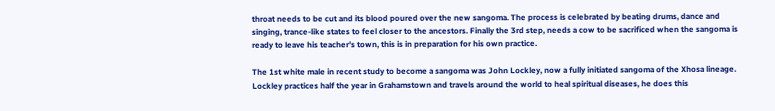throat needs to be cut and its blood poured over the new sangoma. The process is celebrated by beating drums, dance and singing, trance-like states to feel closer to the ancestors. Finally the 3rd step, needs a cow to be sacrificed when the sangoma is ready to leave his teacher’s town, this is in preparation for his own practice.

The 1st white male in recent study to become a sangoma was John Lockley, now a fully initiated sangoma of the Xhosa lineage. Lockley practices half the year in Grahamstown and travels around the world to heal spiritual diseases, he does this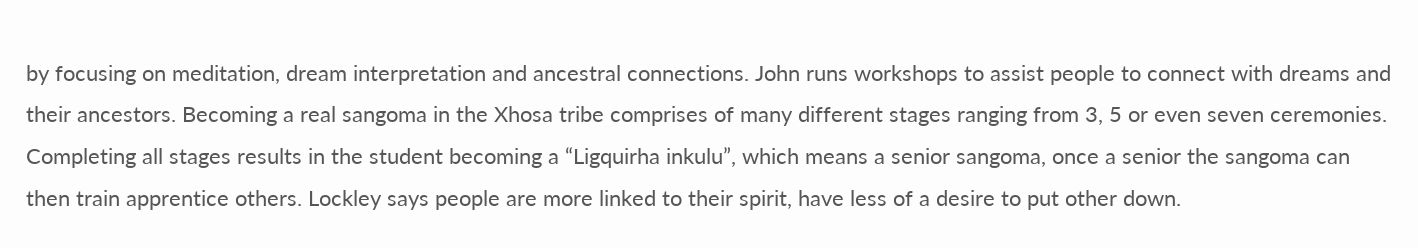by focusing on meditation, dream interpretation and ancestral connections. John runs workshops to assist people to connect with dreams and their ancestors. Becoming a real sangoma in the Xhosa tribe comprises of many different stages ranging from 3, 5 or even seven ceremonies. Completing all stages results in the student becoming a “Ligquirha inkulu”, which means a senior sangoma, once a senior the sangoma can then train apprentice others. Lockley says people are more linked to their spirit, have less of a desire to put other down.